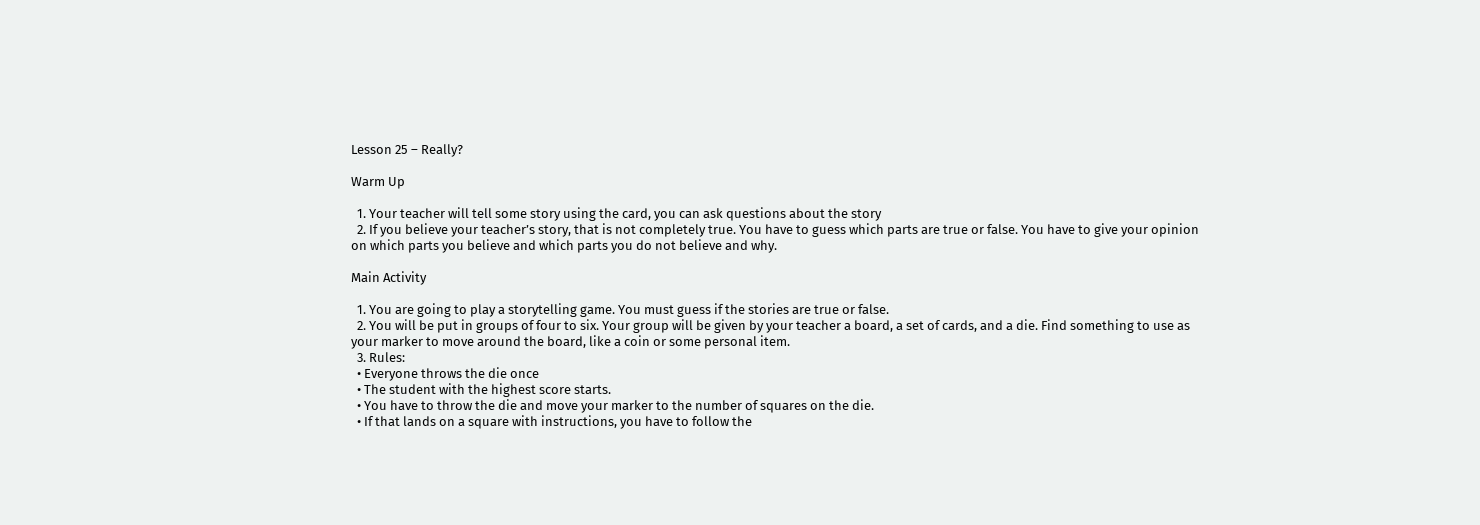Lesson 25 – Really?

Warm Up

  1. Your teacher will tell some story using the card, you can ask questions about the story
  2. If you believe your teacher’s story, that is not completely true. You have to guess which parts are true or false. You have to give your opinion on which parts you believe and which parts you do not believe and why.

Main Activity

  1. You are going to play a storytelling game. You must guess if the stories are true or false.
  2. You will be put in groups of four to six. Your group will be given by your teacher a board, a set of cards, and a die. Find something to use as your marker to move around the board, like a coin or some personal item.
  3. Rules:
  • Everyone throws the die once
  • The student with the highest score starts.
  • You have to throw the die and move your marker to the number of squares on the die.
  • If that lands on a square with instructions, you have to follow the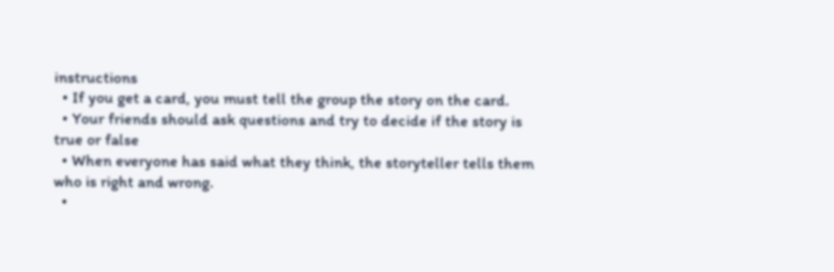instructions
  • If you get a card, you must tell the group the story on the card.
  • Your friends should ask questions and try to decide if the story is true or false
  • When everyone has said what they think, the storyteller tells them who is right and wrong.
  •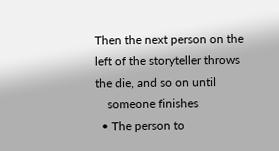Then the next person on the left of the storyteller throws the die, and so on until
    someone finishes
  • The person to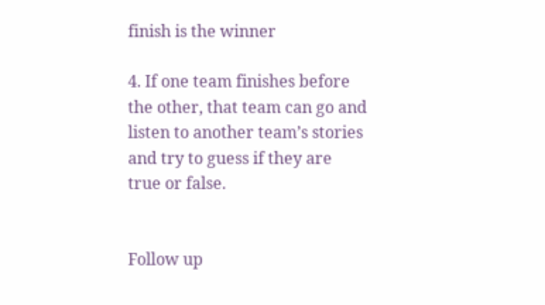finish is the winner

4. If one team finishes before the other, that team can go and listen to another team’s stories and try to guess if they are true or false.


Follow up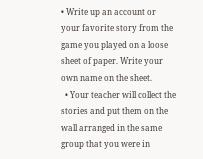• Write up an account or your favorite story from the game you played on a loose sheet of paper. Write your own name on the sheet.
  • Your teacher will collect the stories and put them on the wall arranged in the same group that you were in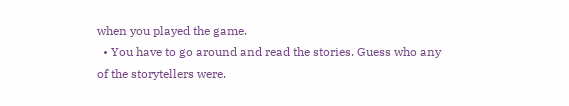when you played the game.
  • You have to go around and read the stories. Guess who any of the storytellers were.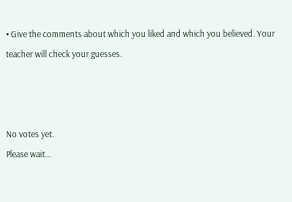• Give the comments about which you liked and which you believed. Your teacher will check your guesses.



No votes yet.
Please wait...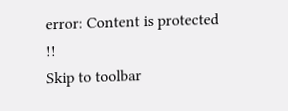error: Content is protected !!
Skip to toolbar